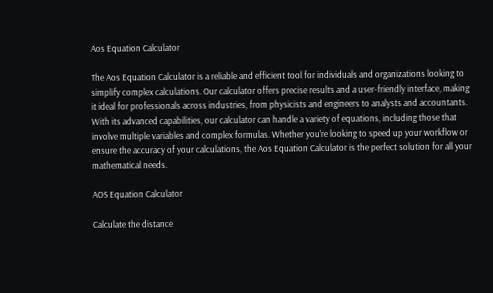Aos Equation Calculator

The Aos Equation Calculator is a reliable and efficient tool for individuals and organizations looking to simplify complex calculations. Our calculator offers precise results and a user-friendly interface, making it ideal for professionals across industries, from physicists and engineers to analysts and accountants. With its advanced capabilities, our calculator can handle a variety of equations, including those that involve multiple variables and complex formulas. Whether you're looking to speed up your workflow or ensure the accuracy of your calculations, the Aos Equation Calculator is the perfect solution for all your mathematical needs.

AOS Equation Calculator

Calculate the distance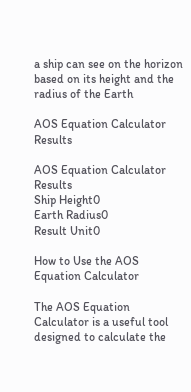a ship can see on the horizon based on its height and the radius of the Earth

AOS Equation Calculator Results

AOS Equation Calculator Results
Ship Height0
Earth Radius0
Result Unit0

How to Use the AOS Equation Calculator

The AOS Equation Calculator is a useful tool designed to calculate the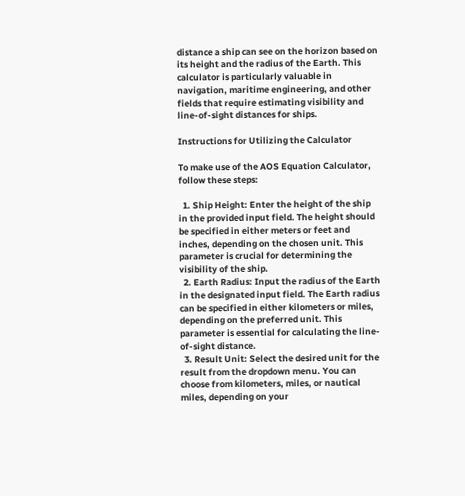distance a ship can see on the horizon based on its height and the radius of the Earth. This calculator is particularly valuable in navigation, maritime engineering, and other fields that require estimating visibility and line-of-sight distances for ships.

Instructions for Utilizing the Calculator

To make use of the AOS Equation Calculator, follow these steps:

  1. Ship Height: Enter the height of the ship in the provided input field. The height should be specified in either meters or feet and inches, depending on the chosen unit. This parameter is crucial for determining the visibility of the ship.
  2. Earth Radius: Input the radius of the Earth in the designated input field. The Earth radius can be specified in either kilometers or miles, depending on the preferred unit. This parameter is essential for calculating the line-of-sight distance.
  3. Result Unit: Select the desired unit for the result from the dropdown menu. You can choose from kilometers, miles, or nautical miles, depending on your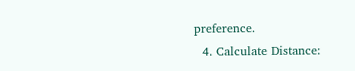preference.
  4. Calculate Distance: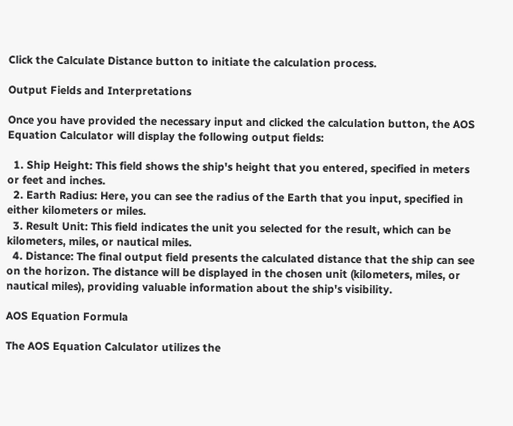Click the Calculate Distance button to initiate the calculation process.

Output Fields and Interpretations

Once you have provided the necessary input and clicked the calculation button, the AOS Equation Calculator will display the following output fields:

  1. Ship Height: This field shows the ship's height that you entered, specified in meters or feet and inches.
  2. Earth Radius: Here, you can see the radius of the Earth that you input, specified in either kilometers or miles.
  3. Result Unit: This field indicates the unit you selected for the result, which can be kilometers, miles, or nautical miles.
  4. Distance: The final output field presents the calculated distance that the ship can see on the horizon. The distance will be displayed in the chosen unit (kilometers, miles, or nautical miles), providing valuable information about the ship's visibility.

AOS Equation Formula

The AOS Equation Calculator utilizes the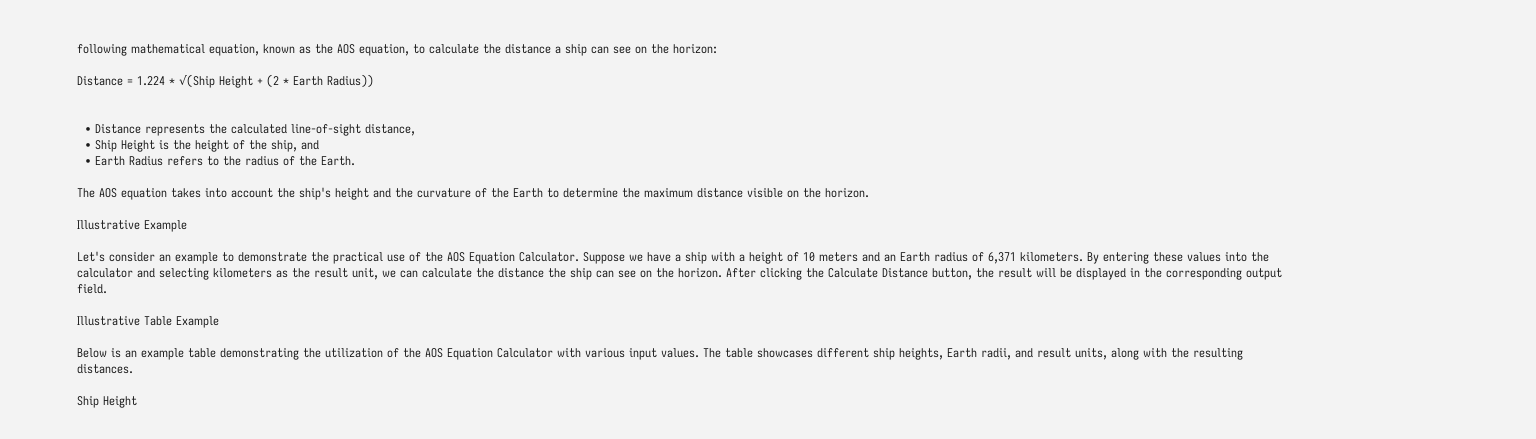following mathematical equation, known as the AOS equation, to calculate the distance a ship can see on the horizon:

Distance = 1.224 * √(Ship Height + (2 * Earth Radius))


  • Distance represents the calculated line-of-sight distance,
  • Ship Height is the height of the ship, and
  • Earth Radius refers to the radius of the Earth.

The AOS equation takes into account the ship's height and the curvature of the Earth to determine the maximum distance visible on the horizon.

Illustrative Example

Let's consider an example to demonstrate the practical use of the AOS Equation Calculator. Suppose we have a ship with a height of 10 meters and an Earth radius of 6,371 kilometers. By entering these values into the calculator and selecting kilometers as the result unit, we can calculate the distance the ship can see on the horizon. After clicking the Calculate Distance button, the result will be displayed in the corresponding output field.

Illustrative Table Example

Below is an example table demonstrating the utilization of the AOS Equation Calculator with various input values. The table showcases different ship heights, Earth radii, and result units, along with the resulting distances.

Ship Height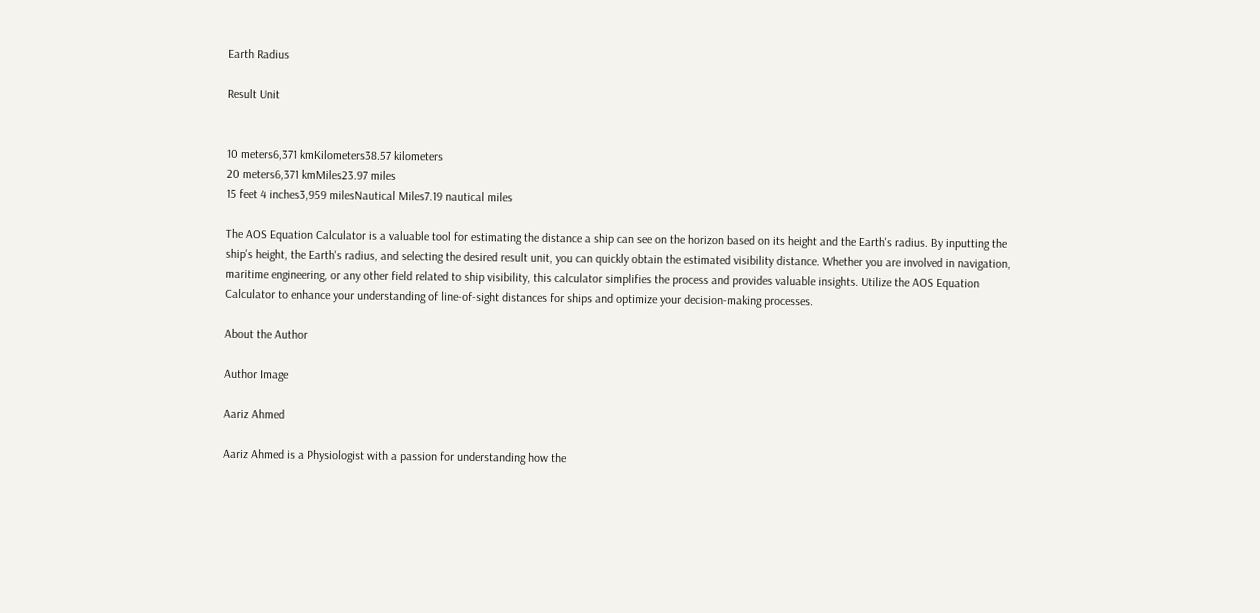Earth Radius

Result Unit


10 meters6,371 kmKilometers38.57 kilometers
20 meters6,371 kmMiles23.97 miles
15 feet 4 inches3,959 milesNautical Miles7.19 nautical miles

The AOS Equation Calculator is a valuable tool for estimating the distance a ship can see on the horizon based on its height and the Earth's radius. By inputting the ship's height, the Earth's radius, and selecting the desired result unit, you can quickly obtain the estimated visibility distance. Whether you are involved in navigation, maritime engineering, or any other field related to ship visibility, this calculator simplifies the process and provides valuable insights. Utilize the AOS Equation Calculator to enhance your understanding of line-of-sight distances for ships and optimize your decision-making processes.

About the Author

Author Image

Aariz Ahmed

Aariz Ahmed is a Physiologist with a passion for understanding how the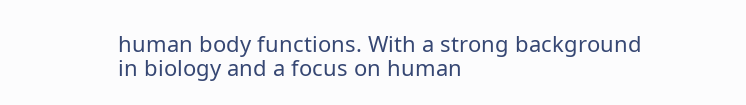human body functions. With a strong background in biology and a focus on human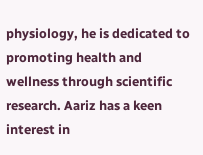physiology, he is dedicated to promoting health and wellness through scientific research. Aariz has a keen interest in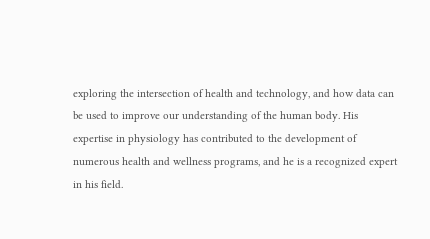exploring the intersection of health and technology, and how data can be used to improve our understanding of the human body. His expertise in physiology has contributed to the development of numerous health and wellness programs, and he is a recognized expert in his field.